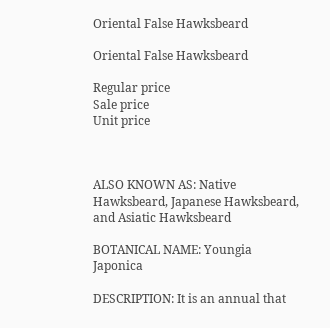Oriental False Hawksbeard

Oriental False Hawksbeard

Regular price
Sale price
Unit price



ALSO KNOWN AS: Native Hawksbeard, Japanese Hawksbeard, and Asiatic Hawksbeard

BOTANICAL NAME: Youngia Japonica

DESCRIPTION: It is an annual that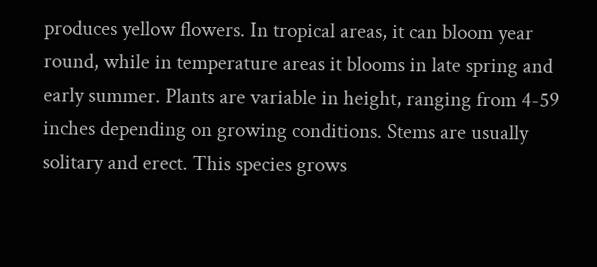produces yellow flowers. In tropical areas, it can bloom year round, while in temperature areas it blooms in late spring and early summer. Plants are variable in height, ranging from 4-59 inches depending on growing conditions. Stems are usually solitary and erect. This species grows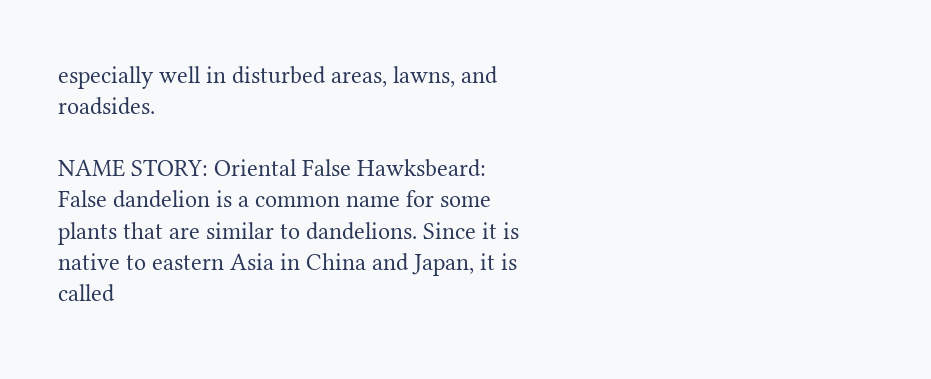especially well in disturbed areas, lawns, and roadsides.

NAME STORY: Oriental False Hawksbeard: False dandelion is a common name for some plants that are similar to dandelions. Since it is native to eastern Asia in China and Japan, it is called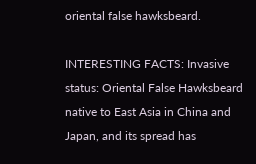oriental false hawksbeard.

INTERESTING FACTS: Invasive status: Oriental False Hawksbeard native to East Asia in China and Japan, and its spread has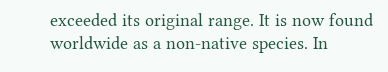exceeded its original range. It is now found worldwide as a non-native species. In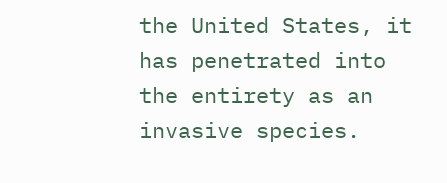the United States, it has penetrated into the entirety as an invasive species.